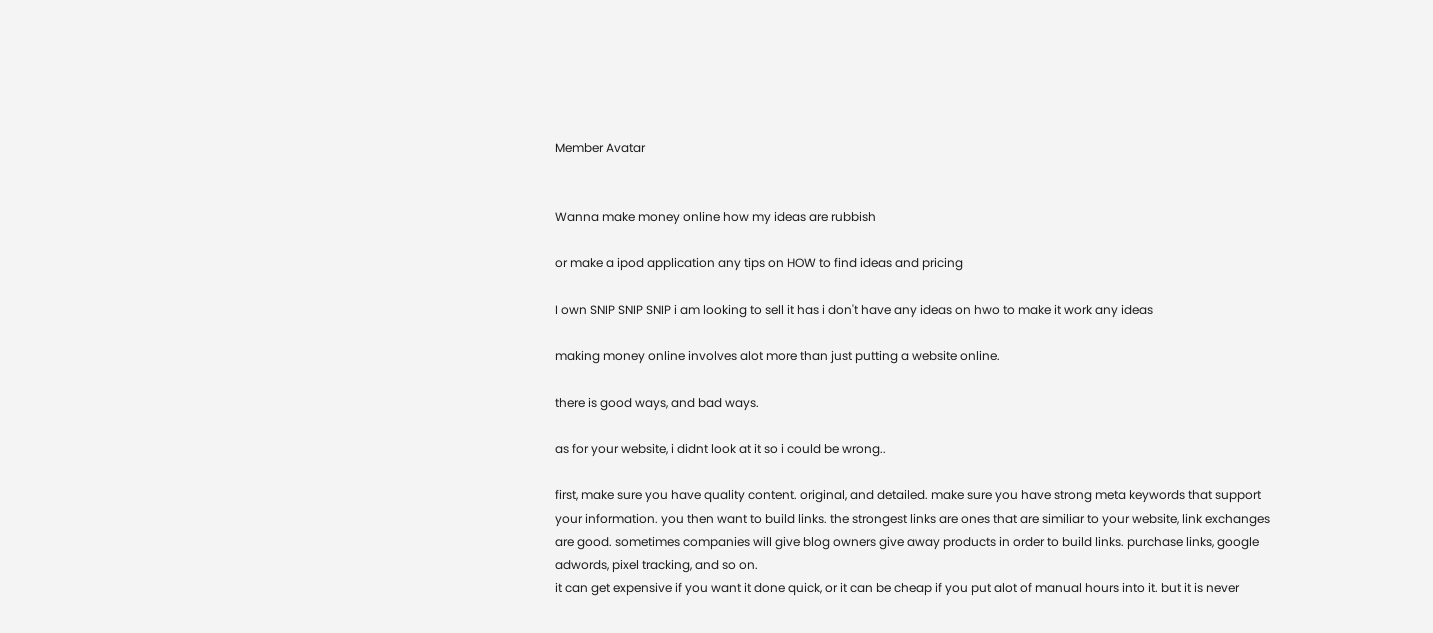Member Avatar


Wanna make money online how my ideas are rubbish

or make a ipod application any tips on HOW to find ideas and pricing

I own SNIP SNIP SNIP i am looking to sell it has i don't have any ideas on hwo to make it work any ideas

making money online involves alot more than just putting a website online.

there is good ways, and bad ways.

as for your website, i didnt look at it so i could be wrong..

first, make sure you have quality content. original, and detailed. make sure you have strong meta keywords that support your information. you then want to build links. the strongest links are ones that are similiar to your website, link exchanges are good. sometimes companies will give blog owners give away products in order to build links. purchase links, google adwords, pixel tracking, and so on.
it can get expensive if you want it done quick, or it can be cheap if you put alot of manual hours into it. but it is never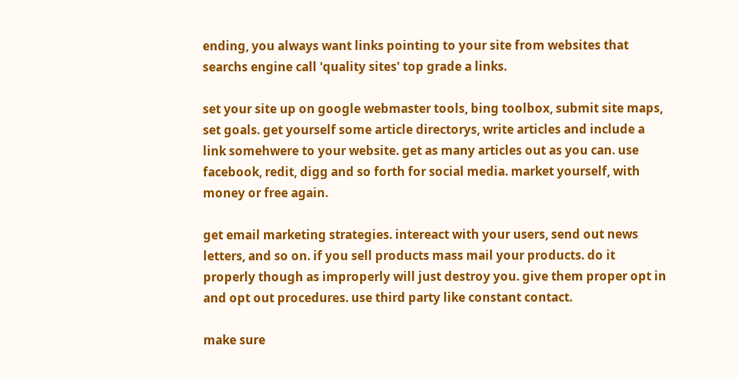ending, you always want links pointing to your site from websites that searchs engine call 'quality sites' top grade a links.

set your site up on google webmaster tools, bing toolbox, submit site maps, set goals. get yourself some article directorys, write articles and include a link somehwere to your website. get as many articles out as you can. use facebook, redit, digg and so forth for social media. market yourself, with money or free again.

get email marketing strategies. intereact with your users, send out news letters, and so on. if you sell products mass mail your products. do it properly though as improperly will just destroy you. give them proper opt in and opt out procedures. use third party like constant contact.

make sure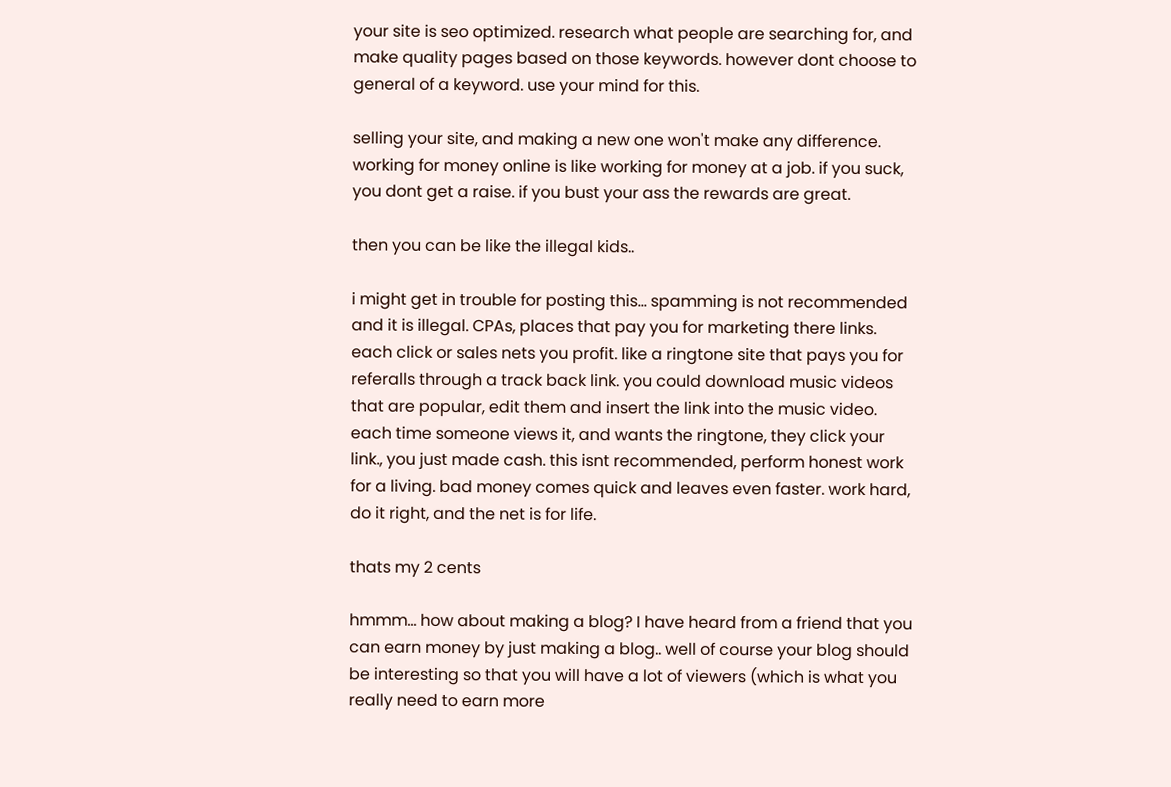your site is seo optimized. research what people are searching for, and make quality pages based on those keywords. however dont choose to general of a keyword. use your mind for this.

selling your site, and making a new one won't make any difference. working for money online is like working for money at a job. if you suck, you dont get a raise. if you bust your ass the rewards are great.

then you can be like the illegal kids..

i might get in trouble for posting this... spamming is not recommended and it is illegal. CPAs, places that pay you for marketing there links. each click or sales nets you profit. like a ringtone site that pays you for referalls through a track back link. you could download music videos that are popular, edit them and insert the link into the music video. each time someone views it, and wants the ringtone, they click your link., you just made cash. this isnt recommended, perform honest work for a living. bad money comes quick and leaves even faster. work hard, do it right, and the net is for life.

thats my 2 cents

hmmm... how about making a blog? I have heard from a friend that you can earn money by just making a blog.. well of course your blog should be interesting so that you will have a lot of viewers (which is what you really need to earn more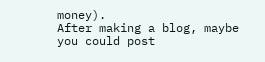money).
After making a blog, maybe you could post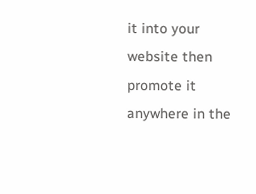it into your website then promote it anywhere in the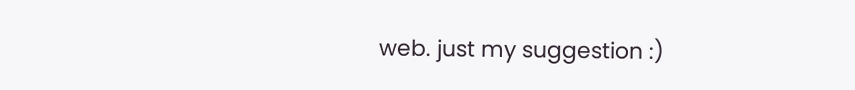web. just my suggestion :)